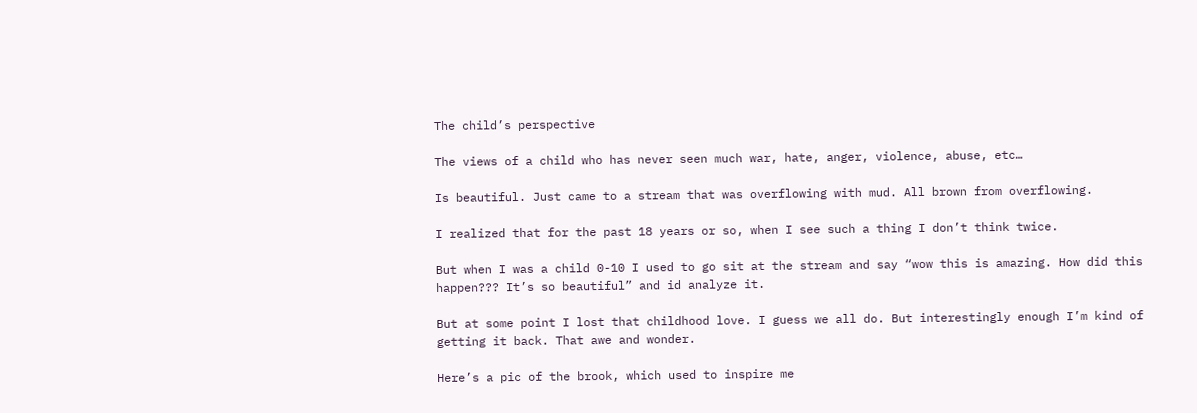The child’s perspective

The views of a child who has never seen much war, hate, anger, violence, abuse, etc…

Is beautiful. Just came to a stream that was overflowing with mud. All brown from overflowing.

I realized that for the past 18 years or so, when I see such a thing I don’t think twice.

But when I was a child 0-10 I used to go sit at the stream and say “wow this is amazing. How did this happen??? It’s so beautiful” and id analyze it.

But at some point I lost that childhood love. I guess we all do. But interestingly enough I’m kind of getting it back. That awe and wonder.

Here’s a pic of the brook, which used to inspire me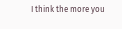I think the more you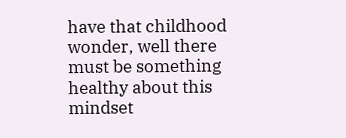have that childhood wonder, well there must be something healthy about this mindset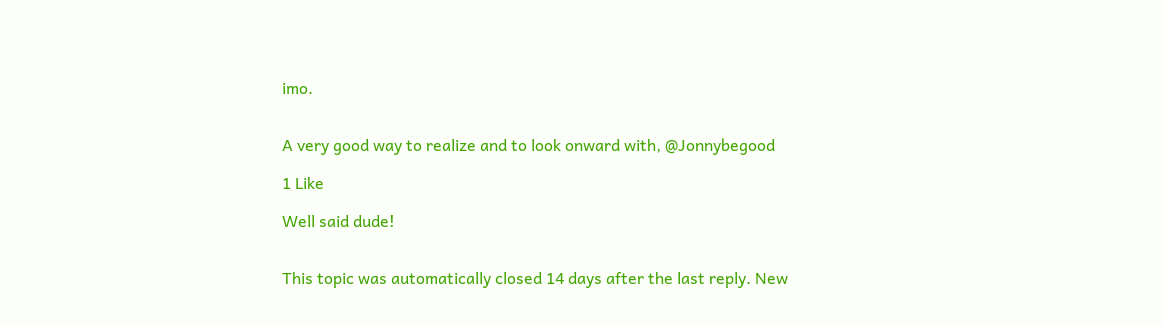imo.


A very good way to realize and to look onward with, @Jonnybegood

1 Like

Well said dude!


This topic was automatically closed 14 days after the last reply. New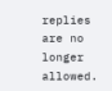replies are no longer allowed.